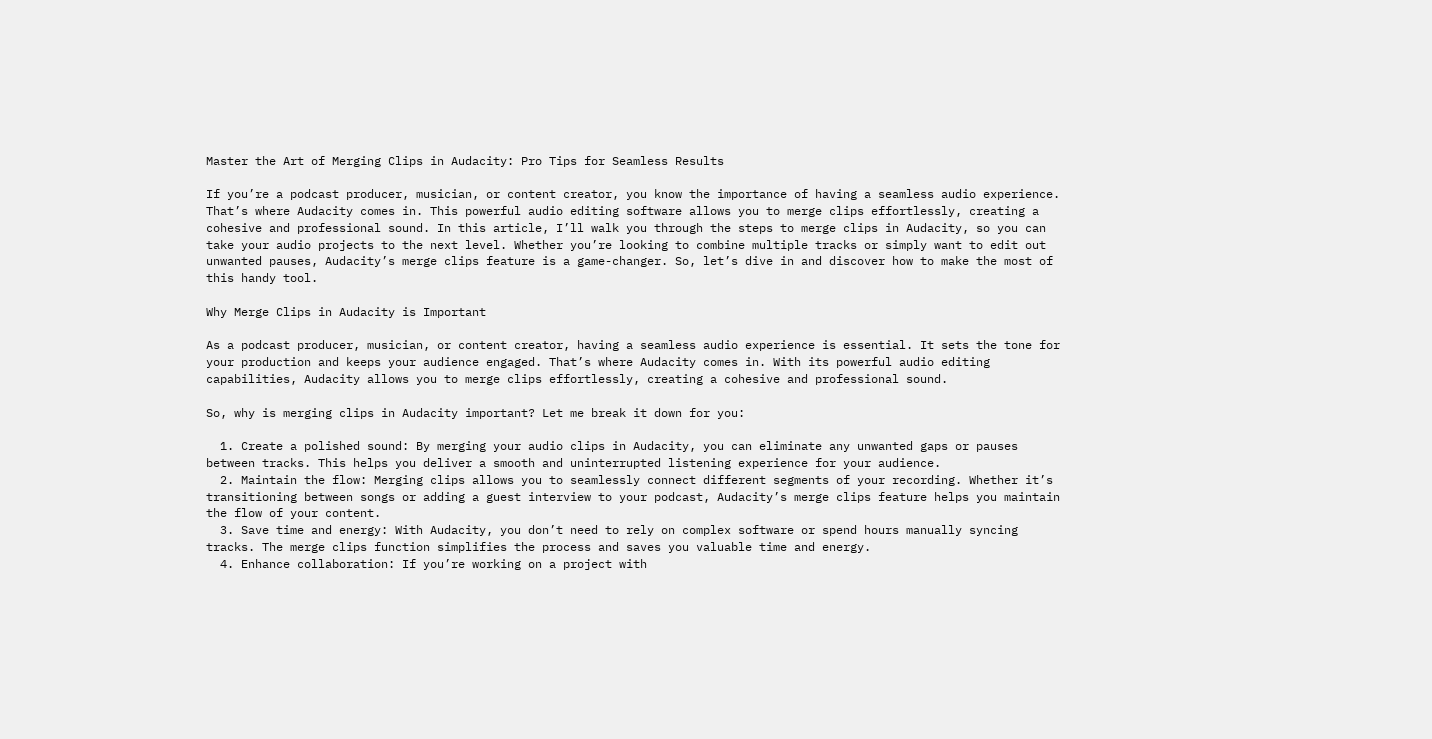Master the Art of Merging Clips in Audacity: Pro Tips for Seamless Results

If you’re a podcast producer, musician, or content creator, you know the importance of having a seamless audio experience. That’s where Audacity comes in. This powerful audio editing software allows you to merge clips effortlessly, creating a cohesive and professional sound. In this article, I’ll walk you through the steps to merge clips in Audacity, so you can take your audio projects to the next level. Whether you’re looking to combine multiple tracks or simply want to edit out unwanted pauses, Audacity’s merge clips feature is a game-changer. So, let’s dive in and discover how to make the most of this handy tool.

Why Merge Clips in Audacity is Important

As a podcast producer, musician, or content creator, having a seamless audio experience is essential. It sets the tone for your production and keeps your audience engaged. That’s where Audacity comes in. With its powerful audio editing capabilities, Audacity allows you to merge clips effortlessly, creating a cohesive and professional sound.

So, why is merging clips in Audacity important? Let me break it down for you:

  1. Create a polished sound: By merging your audio clips in Audacity, you can eliminate any unwanted gaps or pauses between tracks. This helps you deliver a smooth and uninterrupted listening experience for your audience.
  2. Maintain the flow: Merging clips allows you to seamlessly connect different segments of your recording. Whether it’s transitioning between songs or adding a guest interview to your podcast, Audacity’s merge clips feature helps you maintain the flow of your content.
  3. Save time and energy: With Audacity, you don’t need to rely on complex software or spend hours manually syncing tracks. The merge clips function simplifies the process and saves you valuable time and energy.
  4. Enhance collaboration: If you’re working on a project with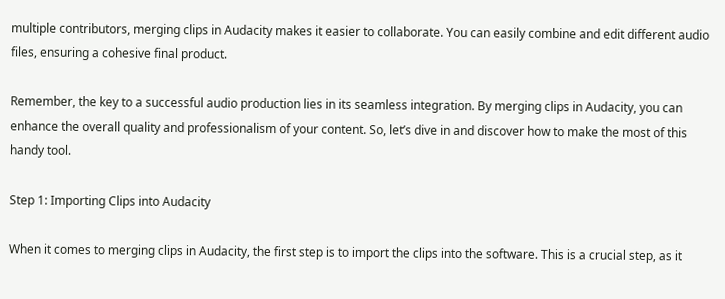multiple contributors, merging clips in Audacity makes it easier to collaborate. You can easily combine and edit different audio files, ensuring a cohesive final product.

Remember, the key to a successful audio production lies in its seamless integration. By merging clips in Audacity, you can enhance the overall quality and professionalism of your content. So, let’s dive in and discover how to make the most of this handy tool.

Step 1: Importing Clips into Audacity

When it comes to merging clips in Audacity, the first step is to import the clips into the software. This is a crucial step, as it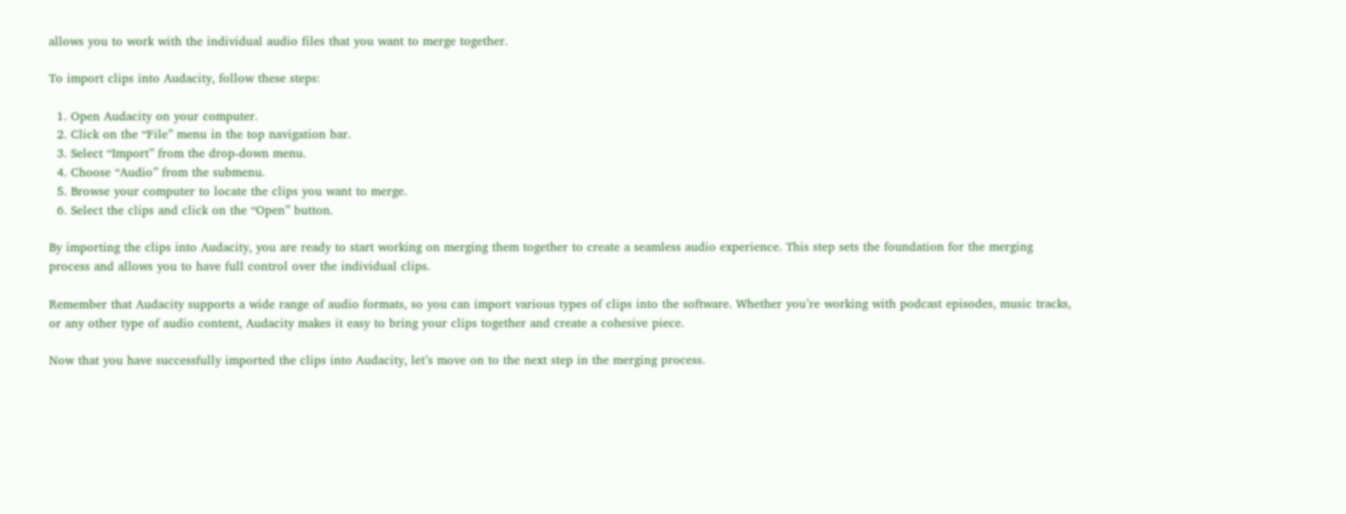allows you to work with the individual audio files that you want to merge together.

To import clips into Audacity, follow these steps:

  1. Open Audacity on your computer.
  2. Click on the “File” menu in the top navigation bar.
  3. Select “Import” from the drop-down menu.
  4. Choose “Audio” from the submenu.
  5. Browse your computer to locate the clips you want to merge.
  6. Select the clips and click on the “Open” button.

By importing the clips into Audacity, you are ready to start working on merging them together to create a seamless audio experience. This step sets the foundation for the merging process and allows you to have full control over the individual clips.

Remember that Audacity supports a wide range of audio formats, so you can import various types of clips into the software. Whether you’re working with podcast episodes, music tracks, or any other type of audio content, Audacity makes it easy to bring your clips together and create a cohesive piece.

Now that you have successfully imported the clips into Audacity, let’s move on to the next step in the merging process.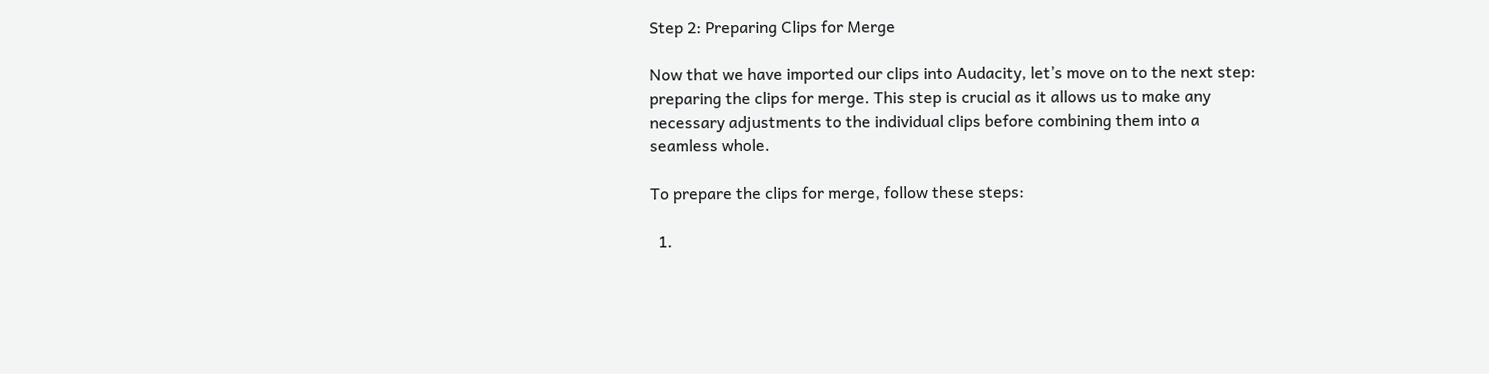Step 2: Preparing Clips for Merge

Now that we have imported our clips into Audacity, let’s move on to the next step: preparing the clips for merge. This step is crucial as it allows us to make any necessary adjustments to the individual clips before combining them into a seamless whole.

To prepare the clips for merge, follow these steps:

  1.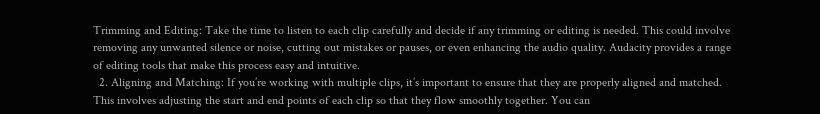Trimming and Editing: Take the time to listen to each clip carefully and decide if any trimming or editing is needed. This could involve removing any unwanted silence or noise, cutting out mistakes or pauses, or even enhancing the audio quality. Audacity provides a range of editing tools that make this process easy and intuitive.
  2. Aligning and Matching: If you’re working with multiple clips, it’s important to ensure that they are properly aligned and matched. This involves adjusting the start and end points of each clip so that they flow smoothly together. You can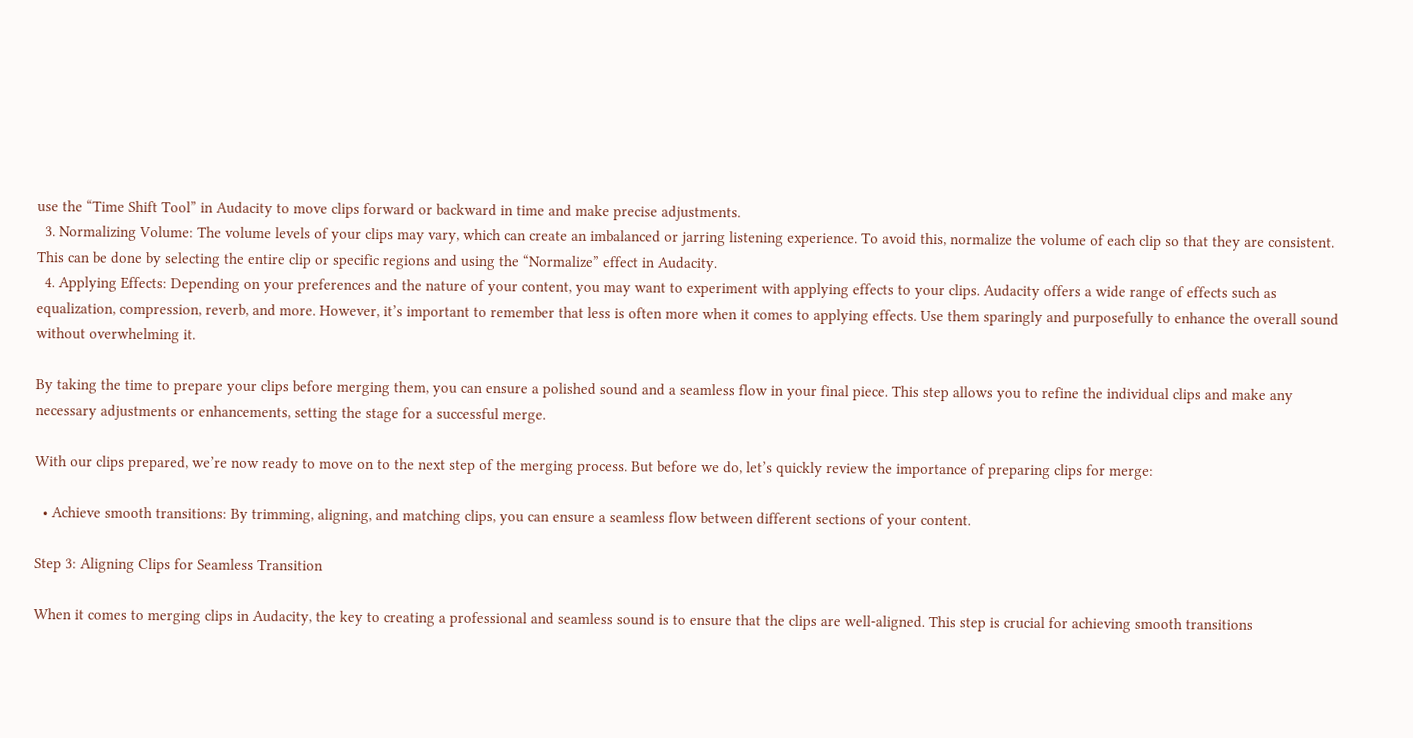use the “Time Shift Tool” in Audacity to move clips forward or backward in time and make precise adjustments.
  3. Normalizing Volume: The volume levels of your clips may vary, which can create an imbalanced or jarring listening experience. To avoid this, normalize the volume of each clip so that they are consistent. This can be done by selecting the entire clip or specific regions and using the “Normalize” effect in Audacity.
  4. Applying Effects: Depending on your preferences and the nature of your content, you may want to experiment with applying effects to your clips. Audacity offers a wide range of effects such as equalization, compression, reverb, and more. However, it’s important to remember that less is often more when it comes to applying effects. Use them sparingly and purposefully to enhance the overall sound without overwhelming it.

By taking the time to prepare your clips before merging them, you can ensure a polished sound and a seamless flow in your final piece. This step allows you to refine the individual clips and make any necessary adjustments or enhancements, setting the stage for a successful merge.

With our clips prepared, we’re now ready to move on to the next step of the merging process. But before we do, let’s quickly review the importance of preparing clips for merge:

  • Achieve smooth transitions: By trimming, aligning, and matching clips, you can ensure a seamless flow between different sections of your content.

Step 3: Aligning Clips for Seamless Transition

When it comes to merging clips in Audacity, the key to creating a professional and seamless sound is to ensure that the clips are well-aligned. This step is crucial for achieving smooth transitions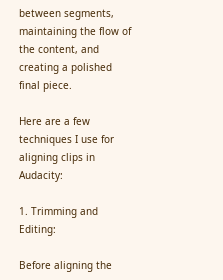between segments, maintaining the flow of the content, and creating a polished final piece.

Here are a few techniques I use for aligning clips in Audacity:

1. Trimming and Editing:

Before aligning the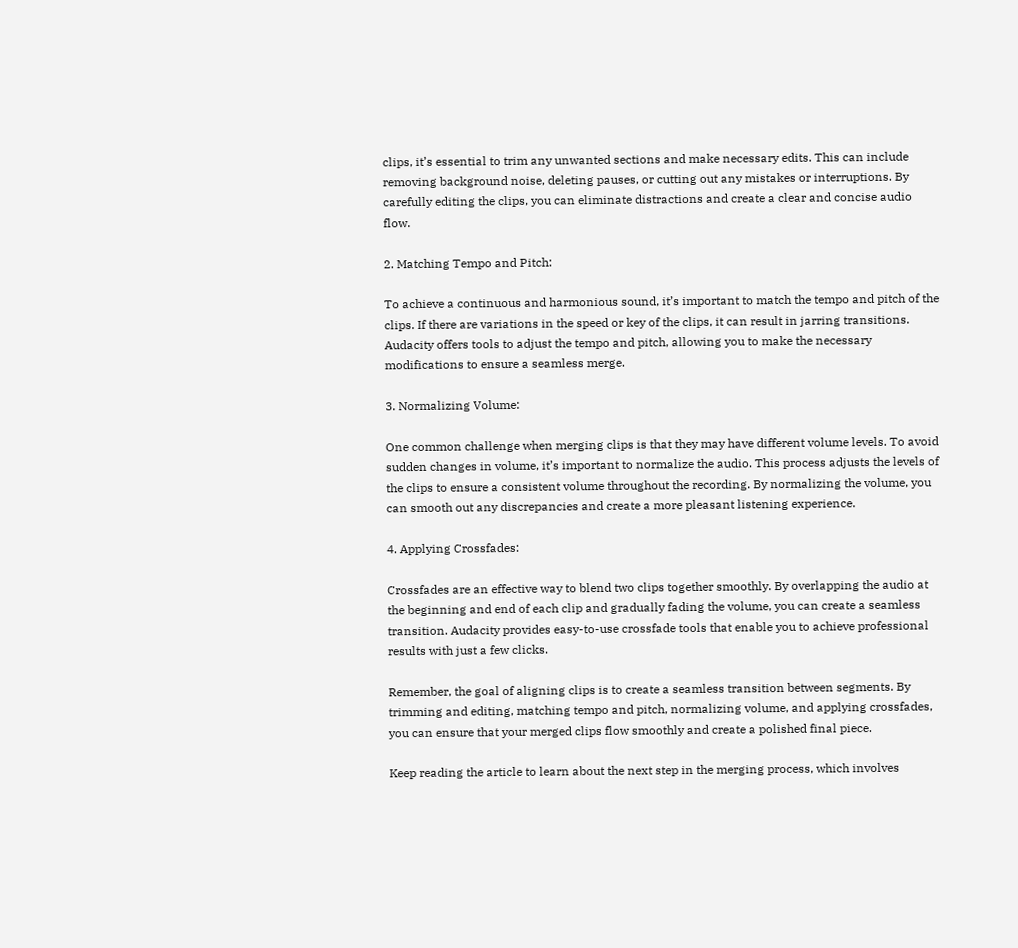clips, it’s essential to trim any unwanted sections and make necessary edits. This can include removing background noise, deleting pauses, or cutting out any mistakes or interruptions. By carefully editing the clips, you can eliminate distractions and create a clear and concise audio flow.

2. Matching Tempo and Pitch:

To achieve a continuous and harmonious sound, it’s important to match the tempo and pitch of the clips. If there are variations in the speed or key of the clips, it can result in jarring transitions. Audacity offers tools to adjust the tempo and pitch, allowing you to make the necessary modifications to ensure a seamless merge.

3. Normalizing Volume:

One common challenge when merging clips is that they may have different volume levels. To avoid sudden changes in volume, it’s important to normalize the audio. This process adjusts the levels of the clips to ensure a consistent volume throughout the recording. By normalizing the volume, you can smooth out any discrepancies and create a more pleasant listening experience.

4. Applying Crossfades:

Crossfades are an effective way to blend two clips together smoothly. By overlapping the audio at the beginning and end of each clip and gradually fading the volume, you can create a seamless transition. Audacity provides easy-to-use crossfade tools that enable you to achieve professional results with just a few clicks.

Remember, the goal of aligning clips is to create a seamless transition between segments. By trimming and editing, matching tempo and pitch, normalizing volume, and applying crossfades, you can ensure that your merged clips flow smoothly and create a polished final piece.

Keep reading the article to learn about the next step in the merging process, which involves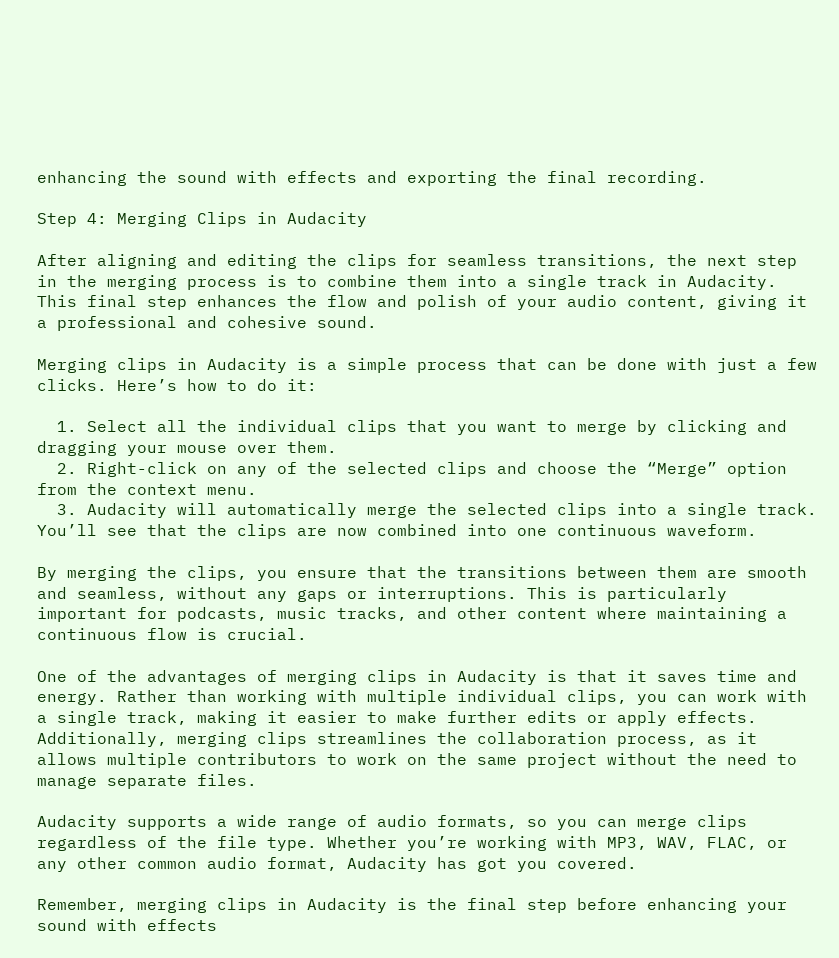enhancing the sound with effects and exporting the final recording.

Step 4: Merging Clips in Audacity

After aligning and editing the clips for seamless transitions, the next step in the merging process is to combine them into a single track in Audacity. This final step enhances the flow and polish of your audio content, giving it a professional and cohesive sound.

Merging clips in Audacity is a simple process that can be done with just a few clicks. Here’s how to do it:

  1. Select all the individual clips that you want to merge by clicking and dragging your mouse over them.
  2. Right-click on any of the selected clips and choose the “Merge” option from the context menu.
  3. Audacity will automatically merge the selected clips into a single track. You’ll see that the clips are now combined into one continuous waveform.

By merging the clips, you ensure that the transitions between them are smooth and seamless, without any gaps or interruptions. This is particularly important for podcasts, music tracks, and other content where maintaining a continuous flow is crucial.

One of the advantages of merging clips in Audacity is that it saves time and energy. Rather than working with multiple individual clips, you can work with a single track, making it easier to make further edits or apply effects. Additionally, merging clips streamlines the collaboration process, as it allows multiple contributors to work on the same project without the need to manage separate files.

Audacity supports a wide range of audio formats, so you can merge clips regardless of the file type. Whether you’re working with MP3, WAV, FLAC, or any other common audio format, Audacity has got you covered.

Remember, merging clips in Audacity is the final step before enhancing your sound with effects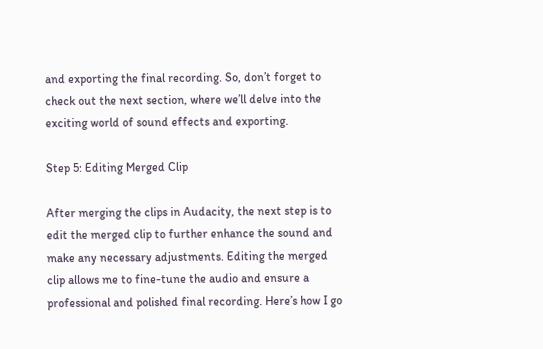and exporting the final recording. So, don’t forget to check out the next section, where we’ll delve into the exciting world of sound effects and exporting.

Step 5: Editing Merged Clip

After merging the clips in Audacity, the next step is to edit the merged clip to further enhance the sound and make any necessary adjustments. Editing the merged clip allows me to fine-tune the audio and ensure a professional and polished final recording. Here’s how I go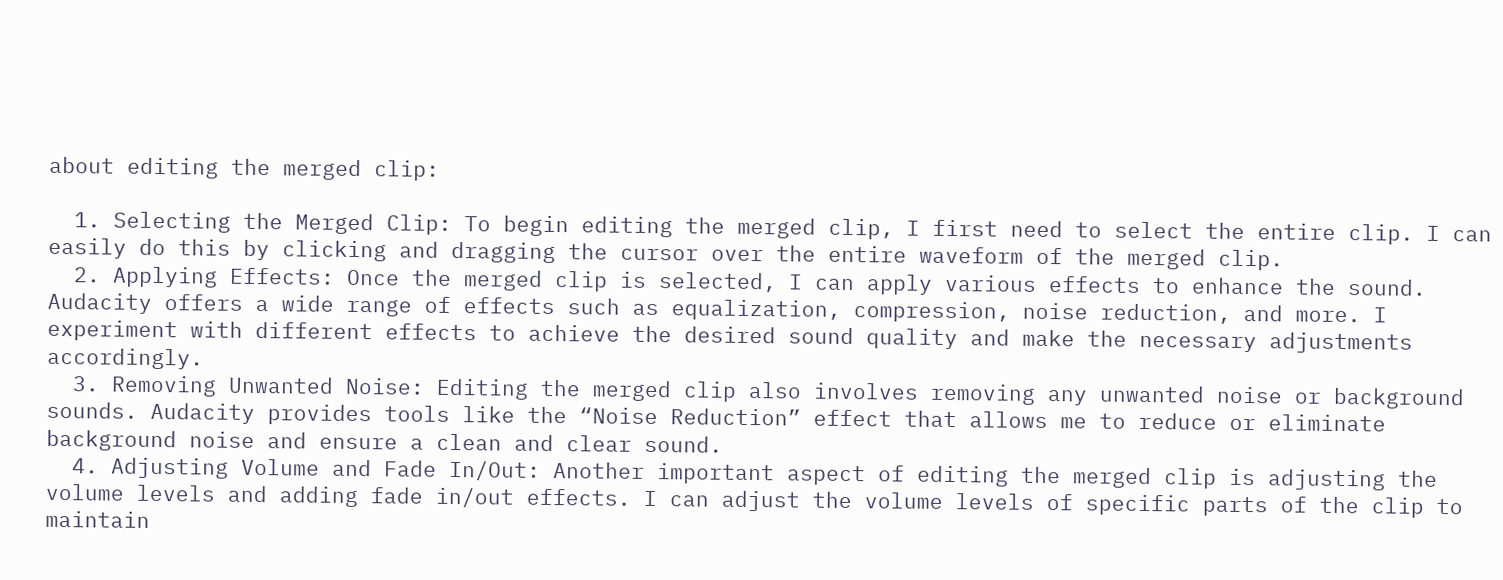about editing the merged clip:

  1. Selecting the Merged Clip: To begin editing the merged clip, I first need to select the entire clip. I can easily do this by clicking and dragging the cursor over the entire waveform of the merged clip.
  2. Applying Effects: Once the merged clip is selected, I can apply various effects to enhance the sound. Audacity offers a wide range of effects such as equalization, compression, noise reduction, and more. I experiment with different effects to achieve the desired sound quality and make the necessary adjustments accordingly.
  3. Removing Unwanted Noise: Editing the merged clip also involves removing any unwanted noise or background sounds. Audacity provides tools like the “Noise Reduction” effect that allows me to reduce or eliminate background noise and ensure a clean and clear sound.
  4. Adjusting Volume and Fade In/Out: Another important aspect of editing the merged clip is adjusting the volume levels and adding fade in/out effects. I can adjust the volume levels of specific parts of the clip to maintain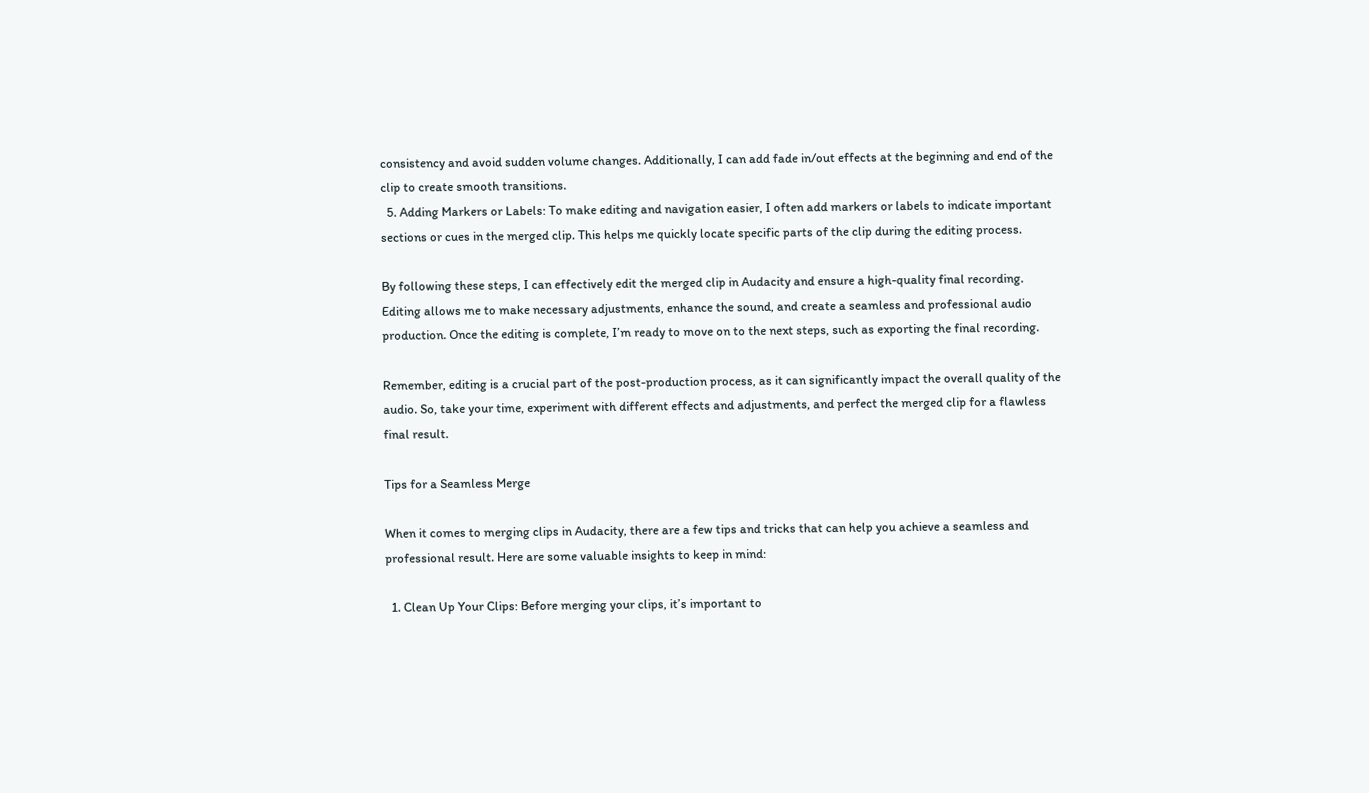consistency and avoid sudden volume changes. Additionally, I can add fade in/out effects at the beginning and end of the clip to create smooth transitions.
  5. Adding Markers or Labels: To make editing and navigation easier, I often add markers or labels to indicate important sections or cues in the merged clip. This helps me quickly locate specific parts of the clip during the editing process.

By following these steps, I can effectively edit the merged clip in Audacity and ensure a high-quality final recording. Editing allows me to make necessary adjustments, enhance the sound, and create a seamless and professional audio production. Once the editing is complete, I’m ready to move on to the next steps, such as exporting the final recording.

Remember, editing is a crucial part of the post-production process, as it can significantly impact the overall quality of the audio. So, take your time, experiment with different effects and adjustments, and perfect the merged clip for a flawless final result.

Tips for a Seamless Merge

When it comes to merging clips in Audacity, there are a few tips and tricks that can help you achieve a seamless and professional result. Here are some valuable insights to keep in mind:

  1. Clean Up Your Clips: Before merging your clips, it’s important to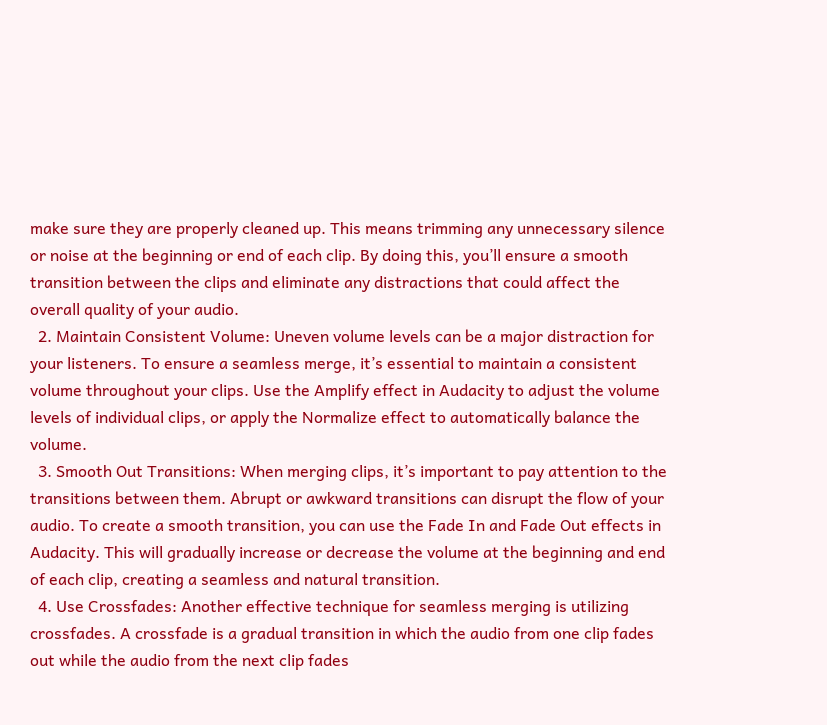make sure they are properly cleaned up. This means trimming any unnecessary silence or noise at the beginning or end of each clip. By doing this, you’ll ensure a smooth transition between the clips and eliminate any distractions that could affect the overall quality of your audio.
  2. Maintain Consistent Volume: Uneven volume levels can be a major distraction for your listeners. To ensure a seamless merge, it’s essential to maintain a consistent volume throughout your clips. Use the Amplify effect in Audacity to adjust the volume levels of individual clips, or apply the Normalize effect to automatically balance the volume.
  3. Smooth Out Transitions: When merging clips, it’s important to pay attention to the transitions between them. Abrupt or awkward transitions can disrupt the flow of your audio. To create a smooth transition, you can use the Fade In and Fade Out effects in Audacity. This will gradually increase or decrease the volume at the beginning and end of each clip, creating a seamless and natural transition.
  4. Use Crossfades: Another effective technique for seamless merging is utilizing crossfades. A crossfade is a gradual transition in which the audio from one clip fades out while the audio from the next clip fades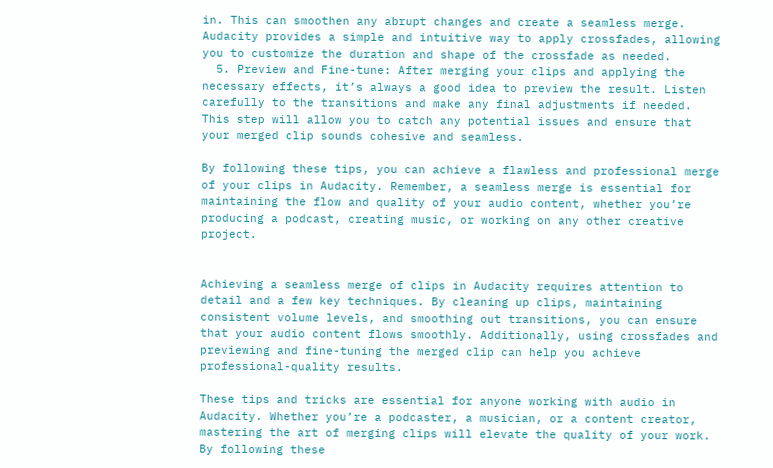in. This can smoothen any abrupt changes and create a seamless merge. Audacity provides a simple and intuitive way to apply crossfades, allowing you to customize the duration and shape of the crossfade as needed.
  5. Preview and Fine-tune: After merging your clips and applying the necessary effects, it’s always a good idea to preview the result. Listen carefully to the transitions and make any final adjustments if needed. This step will allow you to catch any potential issues and ensure that your merged clip sounds cohesive and seamless.

By following these tips, you can achieve a flawless and professional merge of your clips in Audacity. Remember, a seamless merge is essential for maintaining the flow and quality of your audio content, whether you’re producing a podcast, creating music, or working on any other creative project.


Achieving a seamless merge of clips in Audacity requires attention to detail and a few key techniques. By cleaning up clips, maintaining consistent volume levels, and smoothing out transitions, you can ensure that your audio content flows smoothly. Additionally, using crossfades and previewing and fine-tuning the merged clip can help you achieve professional-quality results.

These tips and tricks are essential for anyone working with audio in Audacity. Whether you’re a podcaster, a musician, or a content creator, mastering the art of merging clips will elevate the quality of your work. By following these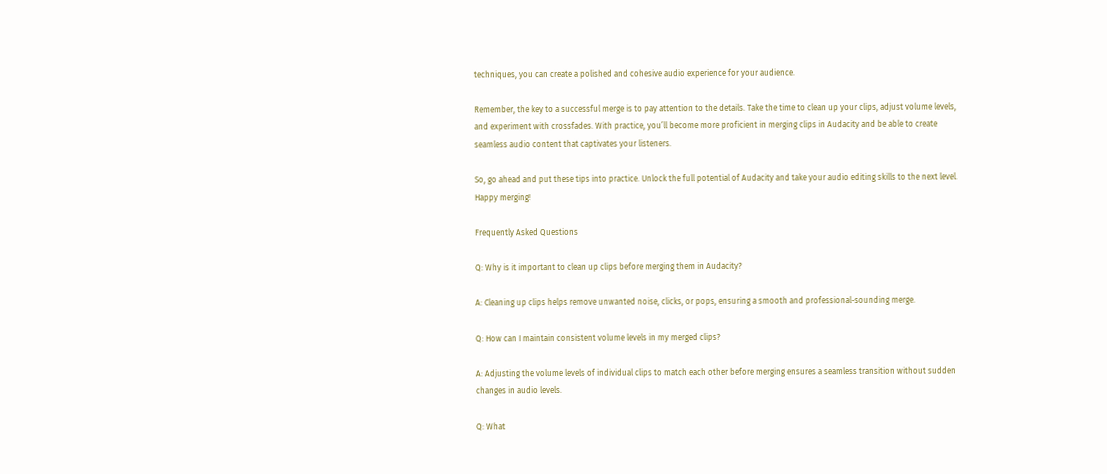techniques, you can create a polished and cohesive audio experience for your audience.

Remember, the key to a successful merge is to pay attention to the details. Take the time to clean up your clips, adjust volume levels, and experiment with crossfades. With practice, you’ll become more proficient in merging clips in Audacity and be able to create seamless audio content that captivates your listeners.

So, go ahead and put these tips into practice. Unlock the full potential of Audacity and take your audio editing skills to the next level. Happy merging!

Frequently Asked Questions

Q: Why is it important to clean up clips before merging them in Audacity?

A: Cleaning up clips helps remove unwanted noise, clicks, or pops, ensuring a smooth and professional-sounding merge.

Q: How can I maintain consistent volume levels in my merged clips?

A: Adjusting the volume levels of individual clips to match each other before merging ensures a seamless transition without sudden changes in audio levels.

Q: What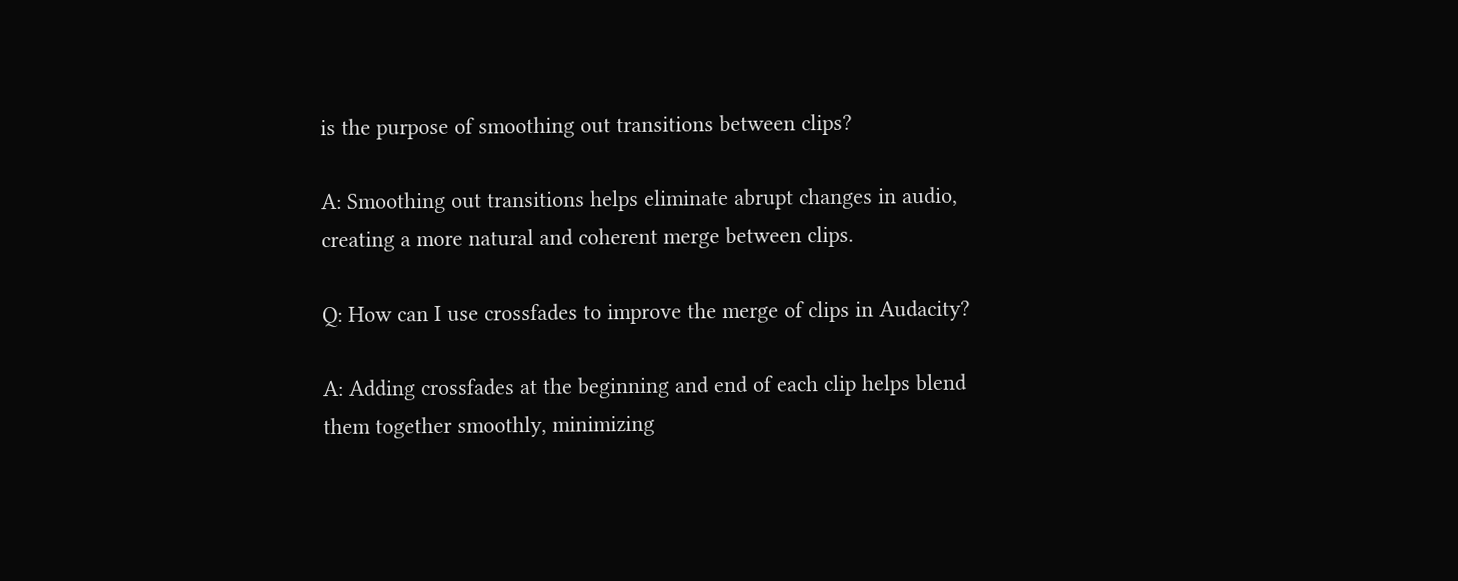is the purpose of smoothing out transitions between clips?

A: Smoothing out transitions helps eliminate abrupt changes in audio, creating a more natural and coherent merge between clips.

Q: How can I use crossfades to improve the merge of clips in Audacity?

A: Adding crossfades at the beginning and end of each clip helps blend them together smoothly, minimizing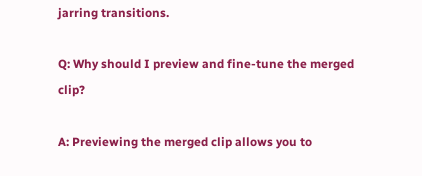jarring transitions.

Q: Why should I preview and fine-tune the merged clip?

A: Previewing the merged clip allows you to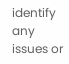identify any issues or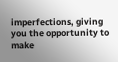imperfections, giving you the opportunity to make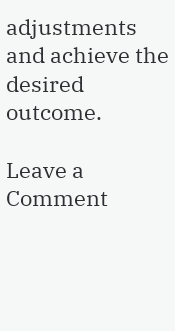adjustments and achieve the desired outcome.

Leave a Comment